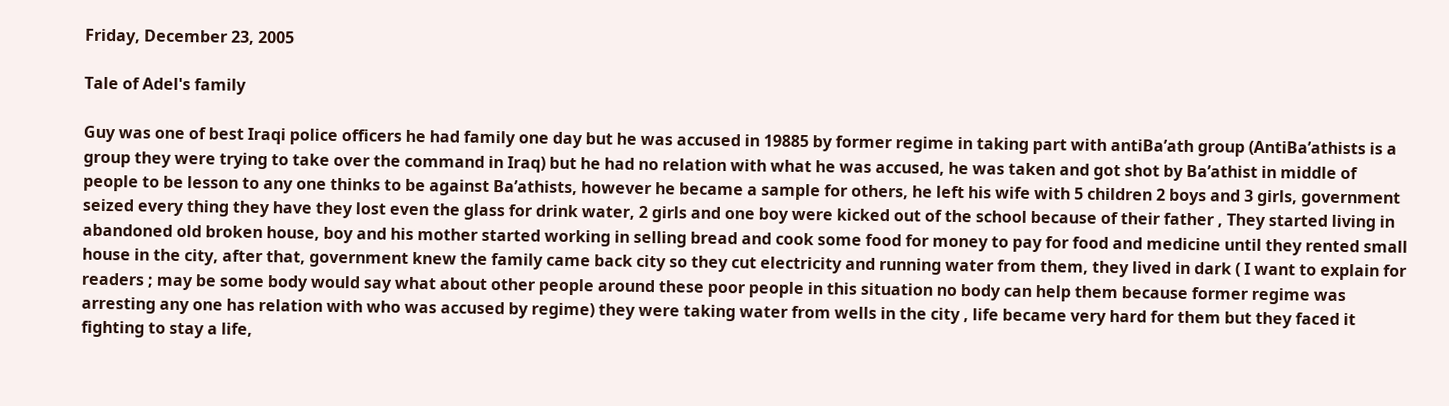Friday, December 23, 2005

Tale of Adel's family

Guy was one of best Iraqi police officers he had family one day but he was accused in 19885 by former regime in taking part with antiBa’ath group (AntiBa’athists is a group they were trying to take over the command in Iraq) but he had no relation with what he was accused, he was taken and got shot by Ba’athist in middle of people to be lesson to any one thinks to be against Ba’athists, however he became a sample for others, he left his wife with 5 children 2 boys and 3 girls, government seized every thing they have they lost even the glass for drink water, 2 girls and one boy were kicked out of the school because of their father , They started living in abandoned old broken house, boy and his mother started working in selling bread and cook some food for money to pay for food and medicine until they rented small house in the city, after that, government knew the family came back city so they cut electricity and running water from them, they lived in dark ( I want to explain for readers ; may be some body would say what about other people around these poor people in this situation no body can help them because former regime was arresting any one has relation with who was accused by regime) they were taking water from wells in the city , life became very hard for them but they faced it fighting to stay a life,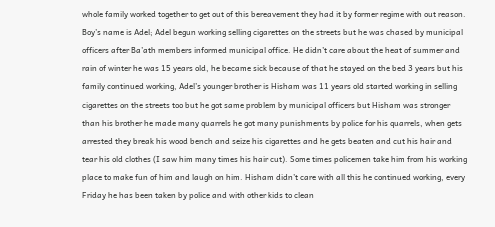whole family worked together to get out of this bereavement they had it by former regime with out reason. Boy’s name is Adel; Adel begun working selling cigarettes on the streets but he was chased by municipal officers after Ba’ath members informed municipal office. He didn’t care about the heat of summer and rain of winter he was 15 years old, he became sick because of that he stayed on the bed 3 years but his family continued working, Adel’s younger brother is Hisham was 11 years old started working in selling cigarettes on the streets too but he got same problem by municipal officers but Hisham was stronger than his brother he made many quarrels he got many punishments by police for his quarrels, when gets arrested they break his wood bench and seize his cigarettes and he gets beaten and cut his hair and tear his old clothes (I saw him many times his hair cut). Some times policemen take him from his working place to make fun of him and laugh on him. Hisham didn’t care with all this he continued working, every Friday he has been taken by police and with other kids to clean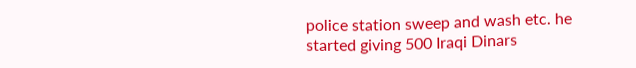police station sweep and wash etc. he started giving 500 Iraqi Dinars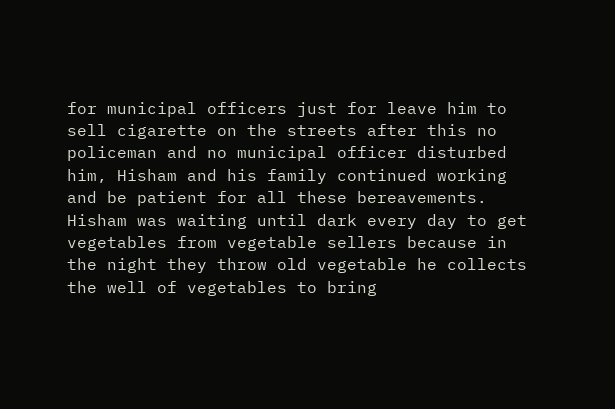for municipal officers just for leave him to sell cigarette on the streets after this no policeman and no municipal officer disturbed him, Hisham and his family continued working and be patient for all these bereavements.
Hisham was waiting until dark every day to get vegetables from vegetable sellers because in the night they throw old vegetable he collects the well of vegetables to bring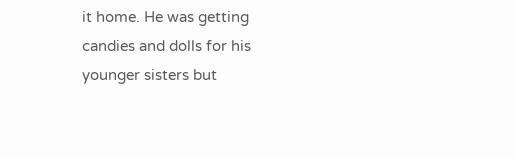it home. He was getting candies and dolls for his younger sisters but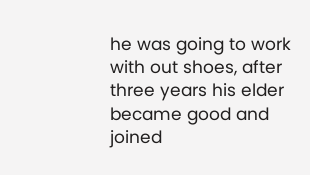he was going to work with out shoes, after three years his elder became good and joined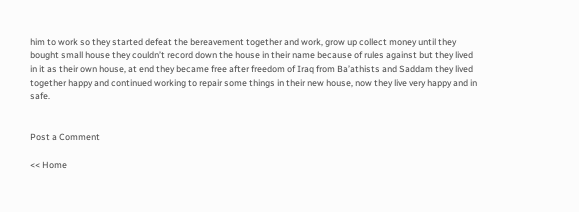him to work so they started defeat the bereavement together and work, grow up collect money until they bought small house they couldn’t record down the house in their name because of rules against but they lived in it as their own house, at end they became free after freedom of Iraq from Ba’athists and Saddam they lived together happy and continued working to repair some things in their new house, now they live very happy and in safe.


Post a Comment

<< Home